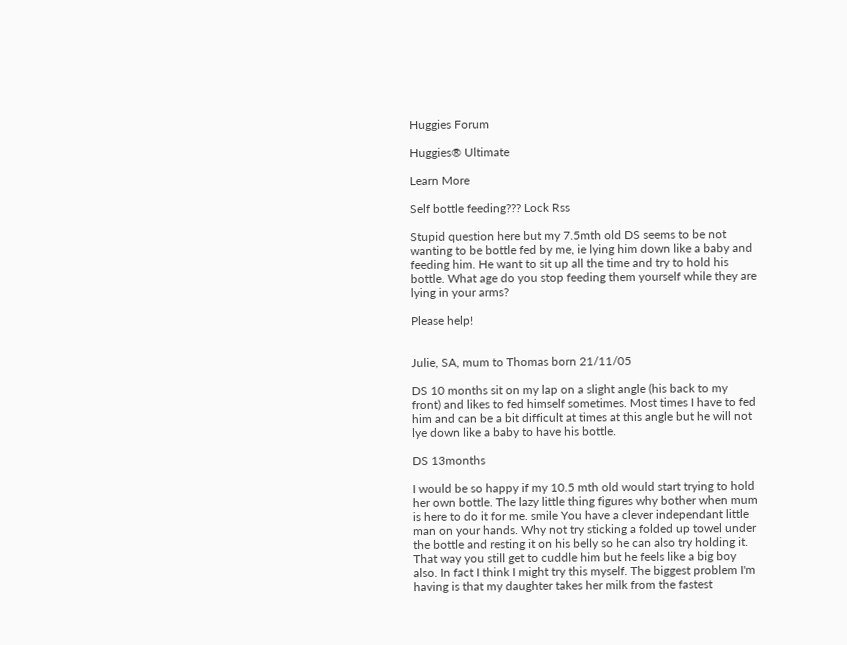Huggies Forum

Huggies® Ultimate

Learn More

Self bottle feeding??? Lock Rss

Stupid question here but my 7.5mth old DS seems to be not wanting to be bottle fed by me, ie lying him down like a baby and feeding him. He want to sit up all the time and try to hold his bottle. What age do you stop feeding them yourself while they are lying in your arms?

Please help!


Julie, SA, mum to Thomas born 21/11/05

DS 10 months sit on my lap on a slight angle (his back to my front) and likes to fed himself sometimes. Most times I have to fed him and can be a bit difficult at times at this angle but he will not lye down like a baby to have his bottle.

DS 13months

I would be so happy if my 10.5 mth old would start trying to hold her own bottle. The lazy little thing figures why bother when mum is here to do it for me. smile You have a clever independant little man on your hands. Why not try sticking a folded up towel under the bottle and resting it on his belly so he can also try holding it. That way you still get to cuddle him but he feels like a big boy also. In fact I think I might try this myself. The biggest problem I'm having is that my daughter takes her milk from the fastest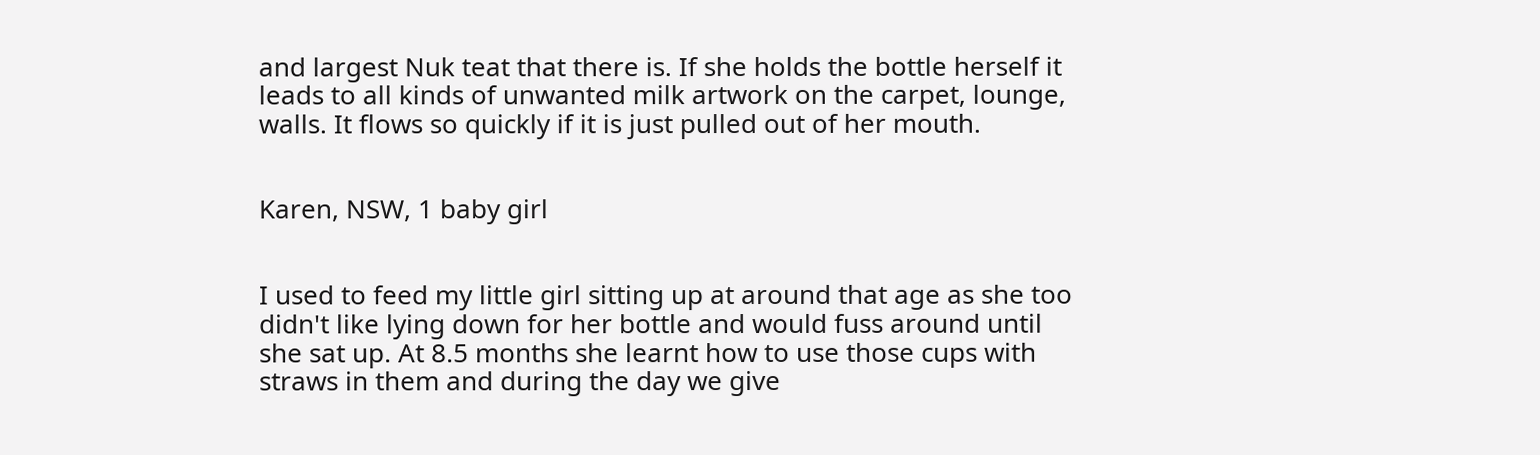and largest Nuk teat that there is. If she holds the bottle herself it leads to all kinds of unwanted milk artwork on the carpet, lounge, walls. It flows so quickly if it is just pulled out of her mouth.


Karen, NSW, 1 baby girl


I used to feed my little girl sitting up at around that age as she too didn't like lying down for her bottle and would fuss around until she sat up. At 8.5 months she learnt how to use those cups with straws in them and during the day we give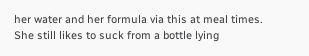her water and her formula via this at meal times. She still likes to suck from a bottle lying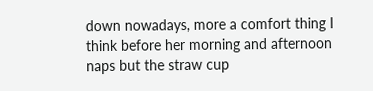down nowadays, more a comfort thing I think before her morning and afternoon naps but the straw cup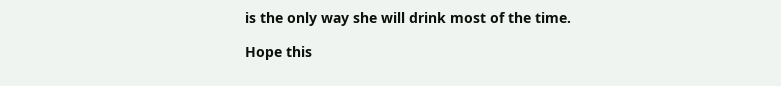is the only way she will drink most of the time.

Hope this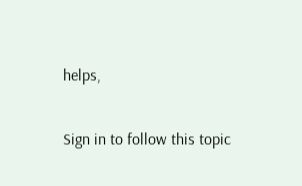helps,

Sign in to follow this topic